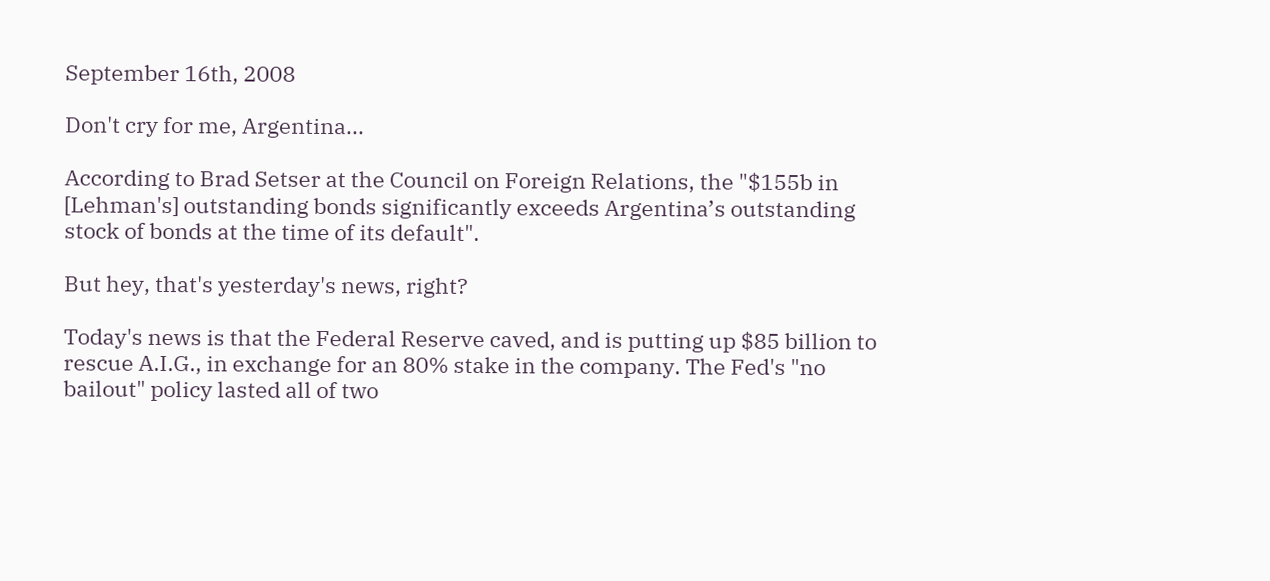September 16th, 2008

Don't cry for me, Argentina...

According to Brad Setser at the Council on Foreign Relations, the "$155b in [Lehman's] outstanding bonds significantly exceeds Argentina’s outstanding stock of bonds at the time of its default".

But hey, that's yesterday's news, right?

Today's news is that the Federal Reserve caved, and is putting up $85 billion to rescue A.I.G., in exchange for an 80% stake in the company. The Fed's "no bailout" policy lasted all of two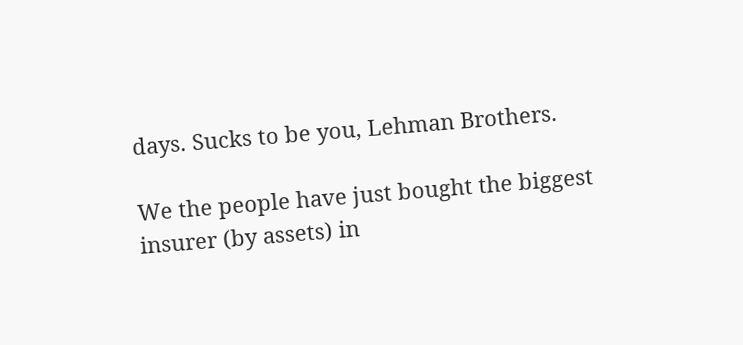days. Sucks to be you, Lehman Brothers.

We the people have just bought the biggest insurer (by assets) in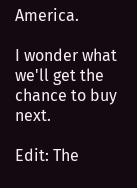America.

I wonder what we'll get the chance to buy next.

Edit: The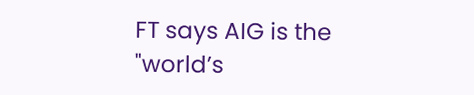FT says AIG is the "world’s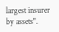largest insurer by assets".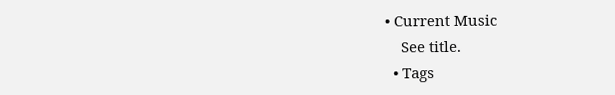• Current Music
    See title.
  • Tags